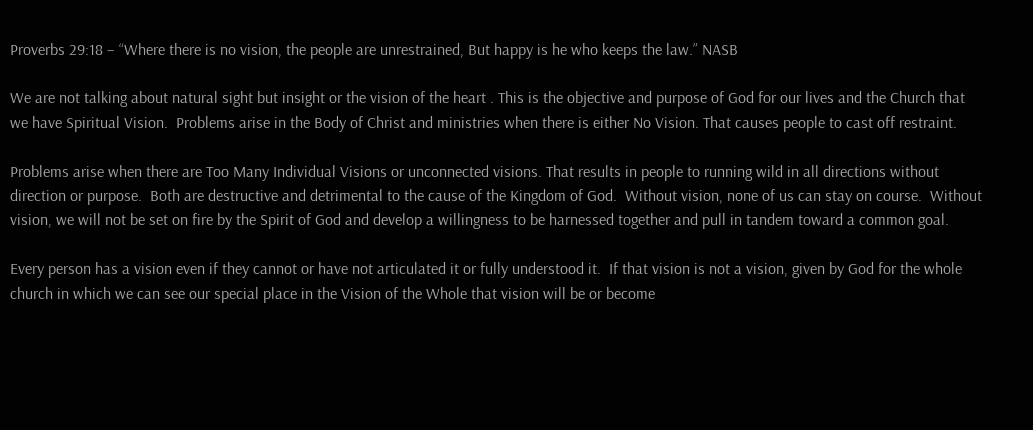Proverbs 29:18 – “Where there is no vision, the people are unrestrained, But happy is he who keeps the law.” NASB

We are not talking about natural sight but insight or the vision of the heart . This is the objective and purpose of God for our lives and the Church that we have Spiritual Vision.  Problems arise in the Body of Christ and ministries when there is either No Vision. That causes people to cast off restraint.

Problems arise when there are Too Many Individual Visions or unconnected visions. That results in people to running wild in all directions without direction or purpose.  Both are destructive and detrimental to the cause of the Kingdom of God.  Without vision, none of us can stay on course.  Without vision, we will not be set on fire by the Spirit of God and develop a willingness to be harnessed together and pull in tandem toward a common goal.

Every person has a vision even if they cannot or have not articulated it or fully understood it.  If that vision is not a vision, given by God for the whole church in which we can see our special place in the Vision of the Whole that vision will be or become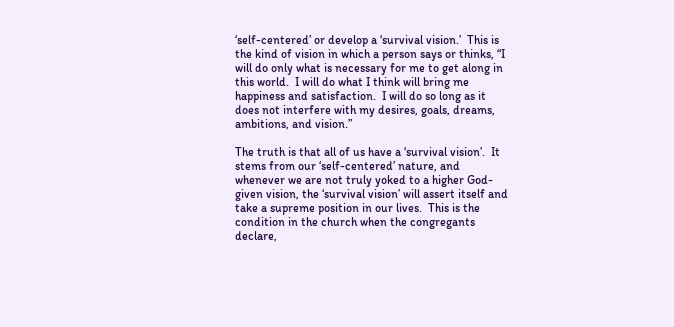‘self-centered’ or develop a ‘survival vision.’  This is the kind of vision in which a person says or thinks, “I will do only what is necessary for me to get along in this world.  I will do what I think will bring me happiness and satisfaction.  I will do so long as it does not interfere with my desires, goals, dreams, ambitions, and vision.”

The truth is that all of us have a ‘survival vision’.  It stems from our ‘self-centered’ nature, and whenever we are not truly yoked to a higher God-given vision, the ‘survival vision’ will assert itself and take a supreme position in our lives.  This is the condition in the church when the congregants declare,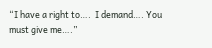“I have a right to….  I demand…. You must give me….”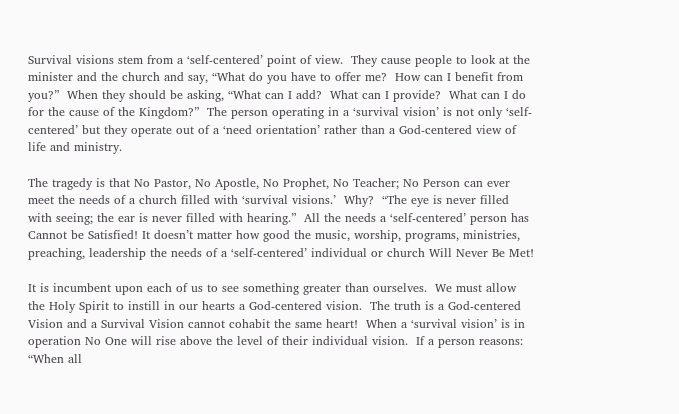Survival visions stem from a ‘self-centered’ point of view.  They cause people to look at the minister and the church and say, “What do you have to offer me?  How can I benefit from you?”  When they should be asking, “What can I add?  What can I provide?  What can I do for the cause of the Kingdom?”  The person operating in a ‘survival vision’ is not only ‘self-centered’ but they operate out of a ‘need orientation’ rather than a God-centered view of life and ministry.

The tragedy is that No Pastor, No Apostle, No Prophet, No Teacher; No Person can ever meet the needs of a church filled with ‘survival visions.’  Why?  “The eye is never filled with seeing; the ear is never filled with hearing.”  All the needs a ‘self-centered’ person has Cannot be Satisfied! It doesn’t matter how good the music, worship, programs, ministries, preaching, leadership the needs of a ‘self-centered’ individual or church Will Never Be Met!

It is incumbent upon each of us to see something greater than ourselves.  We must allow the Holy Spirit to instill in our hearts a God-centered vision.  The truth is a God-centered Vision and a Survival Vision cannot cohabit the same heart!  When a ‘survival vision’ is in operation No One will rise above the level of their individual vision.  If a person reasons:  “When all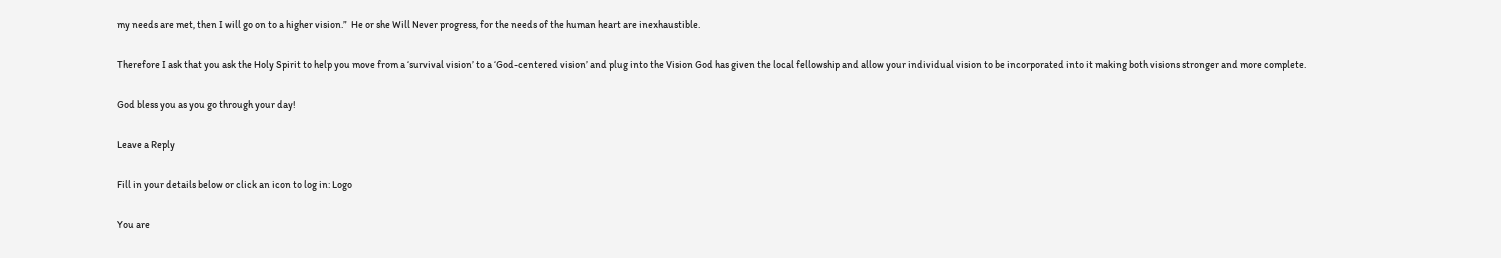my needs are met, then I will go on to a higher vision.”  He or she Will Never progress, for the needs of the human heart are inexhaustible.

Therefore I ask that you ask the Holy Spirit to help you move from a ‘survival vision’ to a ‘God-centered vision’ and plug into the Vision God has given the local fellowship and allow your individual vision to be incorporated into it making both visions stronger and more complete.

God bless you as you go through your day!

Leave a Reply

Fill in your details below or click an icon to log in: Logo

You are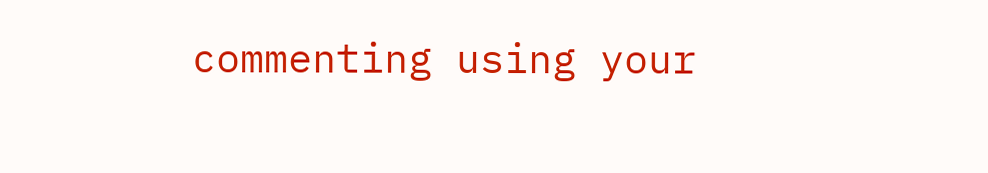commenting using your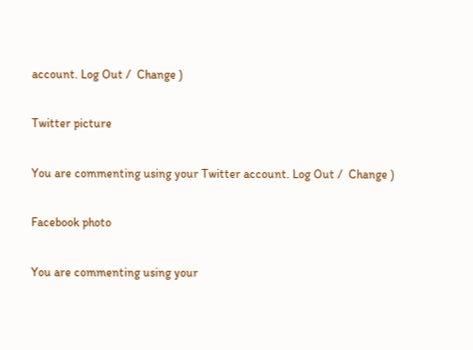account. Log Out /  Change )

Twitter picture

You are commenting using your Twitter account. Log Out /  Change )

Facebook photo

You are commenting using your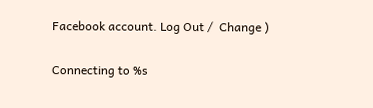Facebook account. Log Out /  Change )

Connecting to %s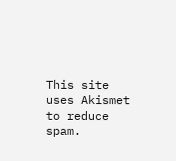This site uses Akismet to reduce spam.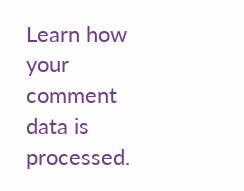Learn how your comment data is processed.